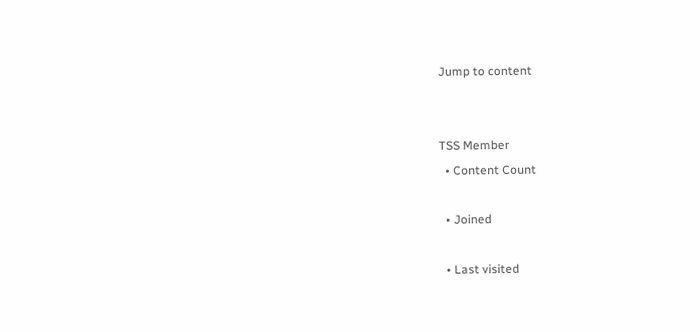Jump to content


TSS Member
  • Content Count

  • Joined

  • Last visited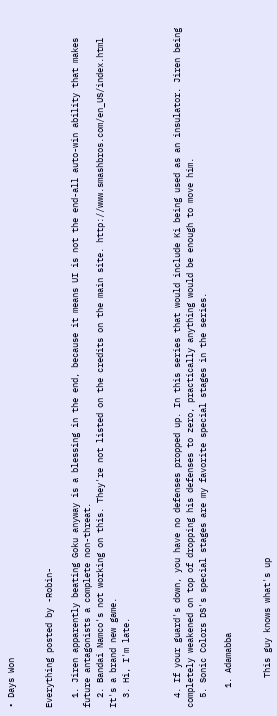• Days Won


Everything posted by -Robin-

  1. Jiren apparently beating Goku anyway is a blessing in the end, because it means UI is not the end-all auto-win ability that makes future antagonists a complete non-threat.
  2. Bandai Namco's not working on this. They're not listed on the credits on the main site. http://www.smashbros.com/en_US/index.html It's a brand new game.
  3. Hi, I'm late.



  4. If your guard's down, you have no defenses propped up. In this series that would include Ki being used as an insulator. Jiren being completely weakened on top of dropping his defenses to zero, practically anything would be enough to move him.
  5. Sonic Colors DS's special stages are my favorite special stages in the series.

    1. Adamabba


      This guy knows what's up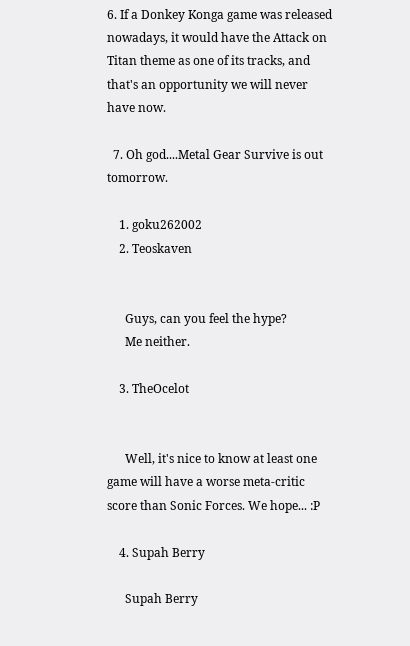6. If a Donkey Konga game was released nowadays, it would have the Attack on Titan theme as one of its tracks, and that's an opportunity we will never have now.

  7. Oh god....Metal Gear Survive is out tomorrow.

    1. goku262002
    2. Teoskaven


      Guys, can you feel the hype?
      Me neither.

    3. TheOcelot


      Well, it's nice to know at least one game will have a worse meta-critic score than Sonic Forces. We hope... :P

    4. Supah Berry

      Supah Berry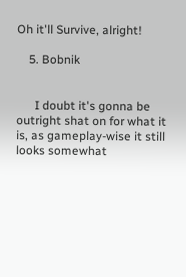Oh it'll Survive, alright!

    5. Bobnik


      I doubt it's gonna be outright shat on for what it is, as gameplay-wise it still looks somewhat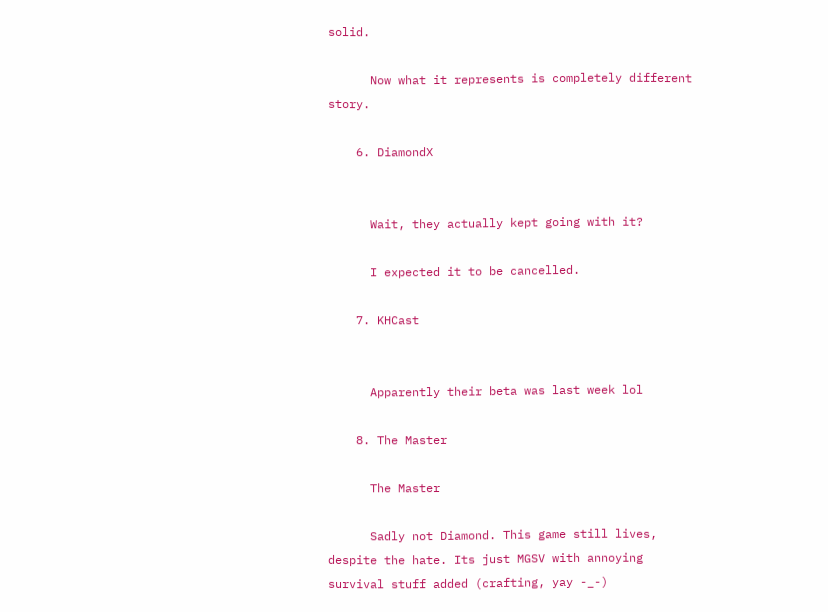solid.

      Now what it represents is completely different story.

    6. DiamondX


      Wait, they actually kept going with it?

      I expected it to be cancelled.

    7. KHCast


      Apparently their beta was last week lol

    8. The Master

      The Master

      Sadly not Diamond. This game still lives, despite the hate. Its just MGSV with annoying survival stuff added (crafting, yay -_-)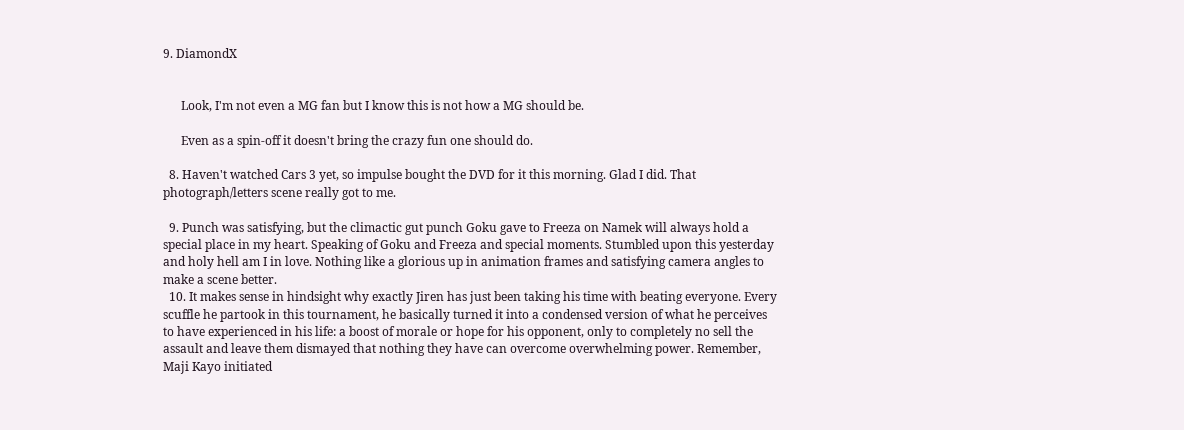9. DiamondX


      Look, I'm not even a MG fan but I know this is not how a MG should be.

      Even as a spin-off it doesn't bring the crazy fun one should do.

  8. Haven't watched Cars 3 yet, so impulse bought the DVD for it this morning. Glad I did. That photograph/letters scene really got to me.

  9. Punch was satisfying, but the climactic gut punch Goku gave to Freeza on Namek will always hold a special place in my heart. Speaking of Goku and Freeza and special moments. Stumbled upon this yesterday and holy hell am I in love. Nothing like a glorious up in animation frames and satisfying camera angles to make a scene better.
  10. It makes sense in hindsight why exactly Jiren has just been taking his time with beating everyone. Every scuffle he partook in this tournament, he basically turned it into a condensed version of what he perceives to have experienced in his life: a boost of morale or hope for his opponent, only to completely no sell the assault and leave them dismayed that nothing they have can overcome overwhelming power. Remember, Maji Kayo initiated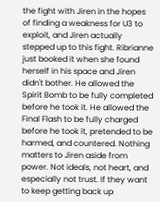the fight with Jiren in the hopes of finding a weakness for U3 to exploit, and Jiren actually stepped up to this fight. Ribrianne just booked it when she found herself in his space and Jiren didn't bother. He allowed the Spirit Bomb to be fully completed before he took it. He allowed the Final Flash to be fully charged before he took it, pretended to be harmed, and countered. Nothing matters to Jiren aside from power. Not ideals, not heart, and especially not trust. If they want to keep getting back up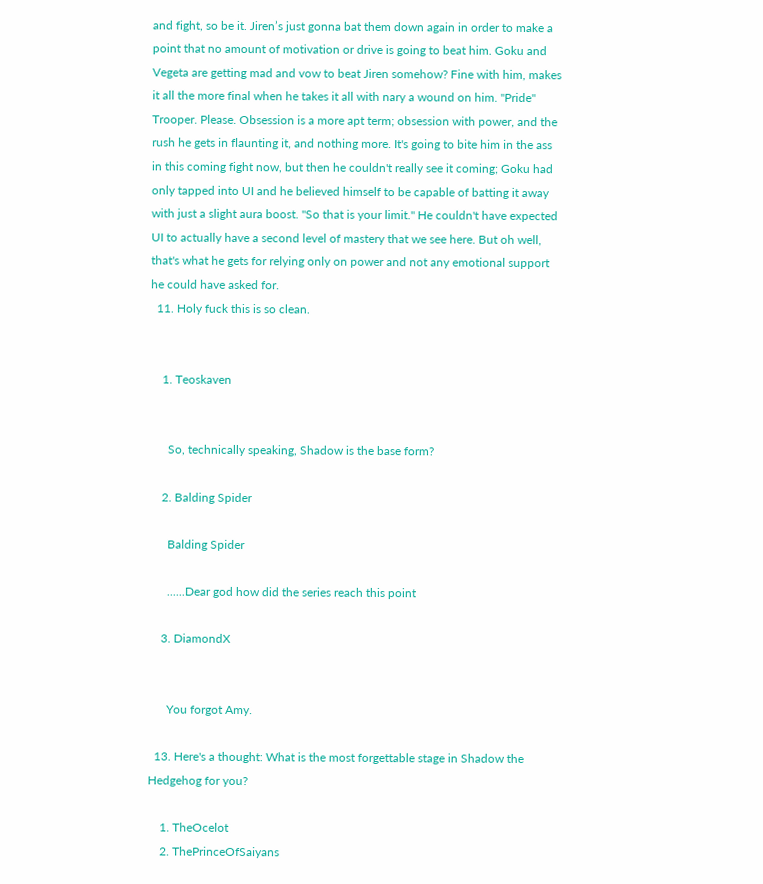and fight, so be it. Jiren’s just gonna bat them down again in order to make a point that no amount of motivation or drive is going to beat him. Goku and Vegeta are getting mad and vow to beat Jiren somehow? Fine with him, makes it all the more final when he takes it all with nary a wound on him. "Pride" Trooper. Please. Obsession is a more apt term; obsession with power, and the rush he gets in flaunting it, and nothing more. It's going to bite him in the ass in this coming fight now, but then he couldn't really see it coming; Goku had only tapped into UI and he believed himself to be capable of batting it away with just a slight aura boost. "So that is your limit." He couldn't have expected UI to actually have a second level of mastery that we see here. But oh well, that's what he gets for relying only on power and not any emotional support he could have asked for.
  11. Holy fuck this is so clean.


    1. Teoskaven


      So, technically speaking, Shadow is the base form?

    2. Balding Spider

      Balding Spider

      ......Dear god how did the series reach this point

    3. DiamondX


      You forgot Amy.

  13. Here's a thought: What is the most forgettable stage in Shadow the Hedgehog for you?

    1. TheOcelot
    2. ThePrinceOfSaiyans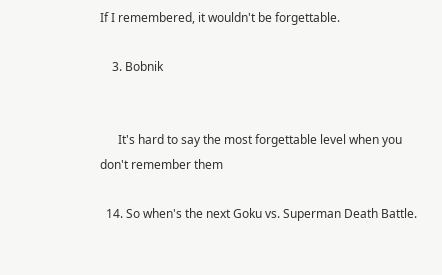If I remembered, it wouldn't be forgettable.

    3. Bobnik


      It's hard to say the most forgettable level when you don't remember them

  14. So when's the next Goku vs. Superman Death Battle.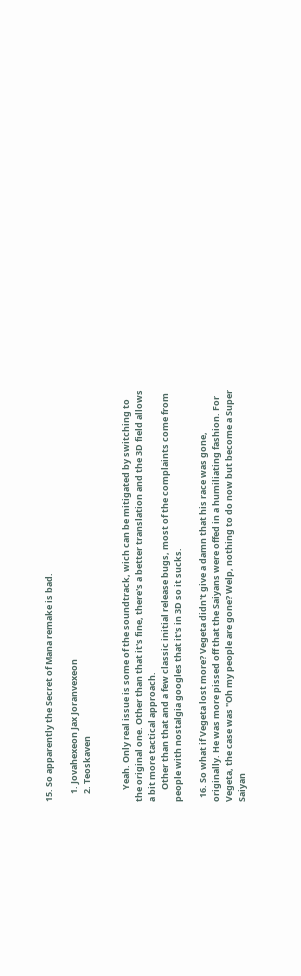15. So apparently the Secret of Mana remake is bad.

    1. Jovahexeon Jax Joranvexeon
    2. Teoskaven


      Yeah. Only real issue is some of the soundtrack, wich can be mitigated by switching to the original one. Other than that it's fine, there's a better translation and the 3D field allows a bit more tactical approach.
      Other than that and a few classic initial release bugs, most of the complaints come from people with nostalgia googles that it's in 3D so it sucks.

  16. So what if Vegeta lost more? Vegeta didn't give a damn that his race was gone, originally. He was more pissed off that the Saiyans were offed in a humiliating fashion. For Vegeta, the case was "Oh my people are gone? Welp, nothing to do now but become a Super Saiyan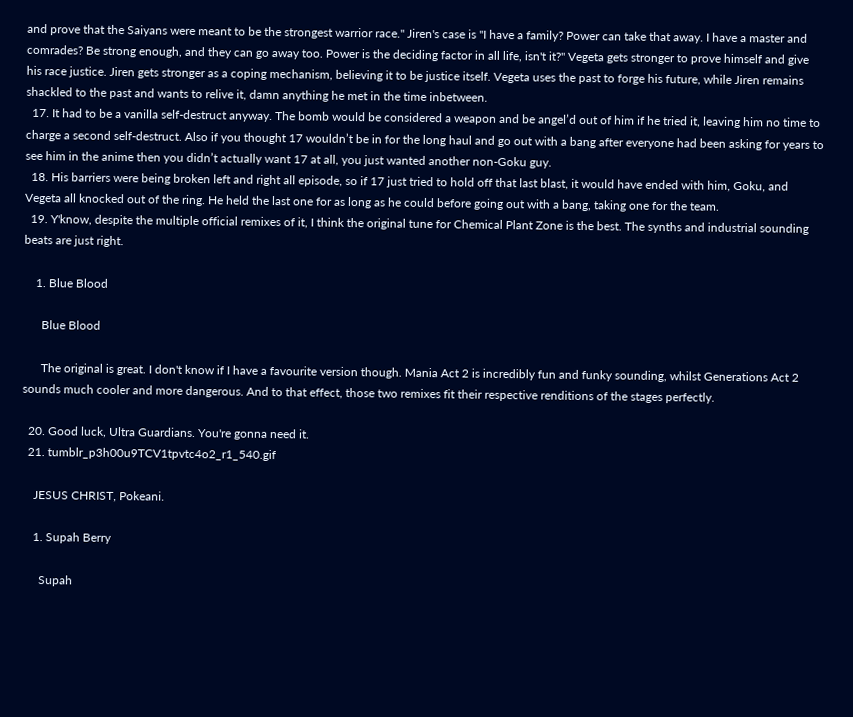and prove that the Saiyans were meant to be the strongest warrior race." Jiren's case is "I have a family? Power can take that away. I have a master and comrades? Be strong enough, and they can go away too. Power is the deciding factor in all life, isn't it?" Vegeta gets stronger to prove himself and give his race justice. Jiren gets stronger as a coping mechanism, believing it to be justice itself. Vegeta uses the past to forge his future, while Jiren remains shackled to the past and wants to relive it, damn anything he met in the time inbetween.
  17. It had to be a vanilla self-destruct anyway. The bomb would be considered a weapon and be angel’d out of him if he tried it, leaving him no time to charge a second self-destruct. Also if you thought 17 wouldn’t be in for the long haul and go out with a bang after everyone had been asking for years to see him in the anime then you didn’t actually want 17 at all, you just wanted another non-Goku guy.
  18. His barriers were being broken left and right all episode, so if 17 just tried to hold off that last blast, it would have ended with him, Goku, and Vegeta all knocked out of the ring. He held the last one for as long as he could before going out with a bang, taking one for the team.
  19. Y'know, despite the multiple official remixes of it, I think the original tune for Chemical Plant Zone is the best. The synths and industrial sounding beats are just right.

    1. Blue Blood

      Blue Blood

      The original is great. I don't know if I have a favourite version though. Mania Act 2 is incredibly fun and funky sounding, whilst Generations Act 2 sounds much cooler and more dangerous. And to that effect, those two remixes fit their respective renditions of the stages perfectly.

  20. Good luck, Ultra Guardians. You're gonna need it.
  21. tumblr_p3h00u9TCV1tpvtc4o2_r1_540.gif

    JESUS CHRIST, Pokeani.

    1. Supah Berry

      Supah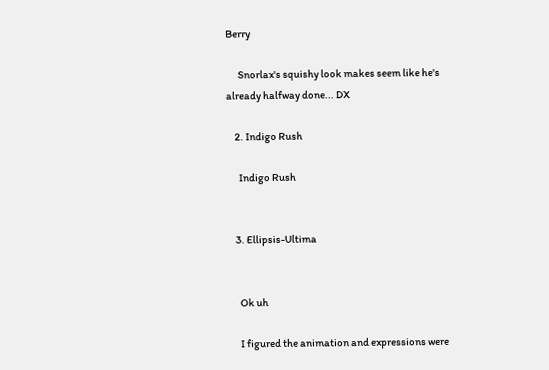Berry

      Snorlax's squishy look makes seem like he's already halfway done... DX

    2. Indigo Rush

      Indigo Rush


    3. Ellipsis-Ultima


      Ok uh

      I figured the animation and expressions were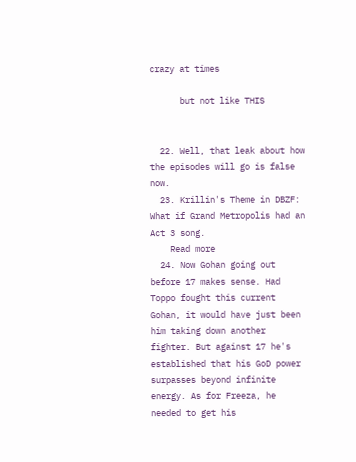crazy at times

      but not like THIS


  22. Well, that leak about how the episodes will go is false now.
  23. Krillin's Theme in DBZF: What if Grand Metropolis had an Act 3 song.
    Read more
  24. Now Gohan going out before 17 makes sense. Had Toppo fought this current Gohan, it would have just been him taking down another fighter. But against 17 he's established that his GoD power surpasses beyond infinite energy. As for Freeza, he needed to get his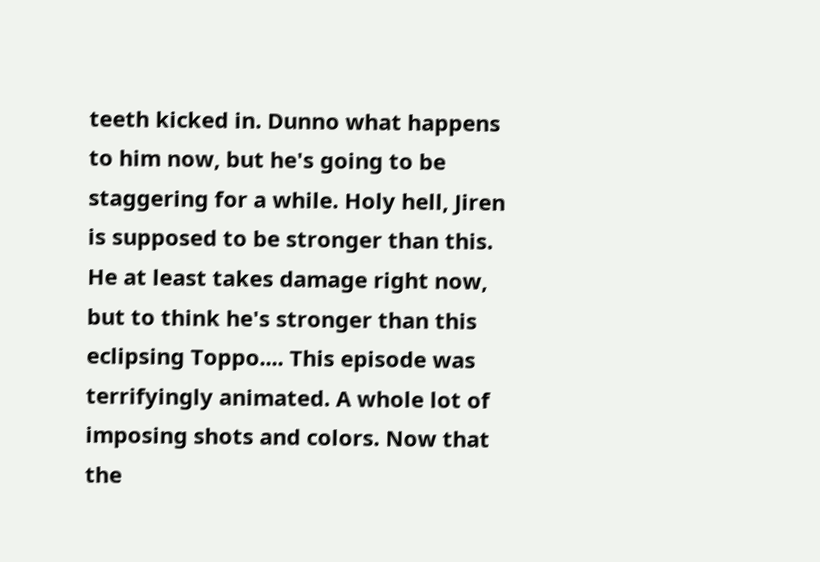teeth kicked in. Dunno what happens to him now, but he's going to be staggering for a while. Holy hell, Jiren is supposed to be stronger than this. He at least takes damage right now, but to think he's stronger than this eclipsing Toppo.... This episode was terrifyingly animated. A whole lot of imposing shots and colors. Now that the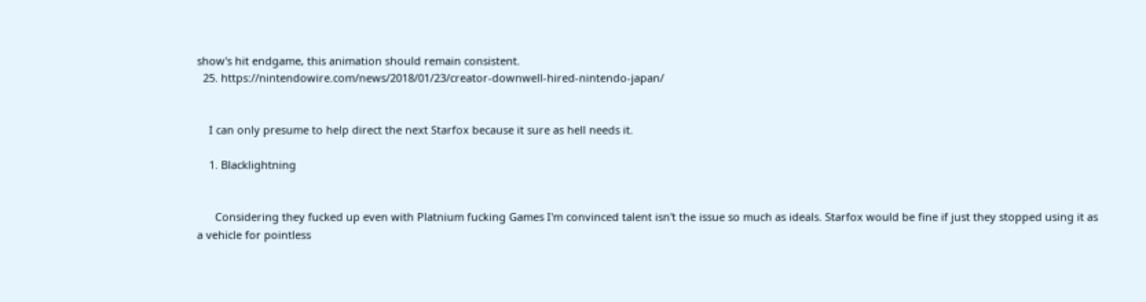show's hit endgame, this animation should remain consistent.
  25. https://nintendowire.com/news/2018/01/23/creator-downwell-hired-nintendo-japan/


    I can only presume to help direct the next Starfox because it sure as hell needs it.

    1. Blacklightning


      Considering they fucked up even with Platnium fucking Games I'm convinced talent isn't the issue so much as ideals. Starfox would be fine if just they stopped using it as a vehicle for pointless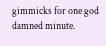gimmicks for one god damned minute.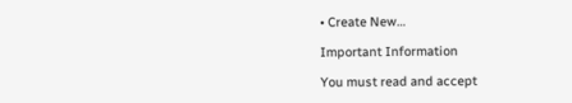• Create New...

Important Information

You must read and accept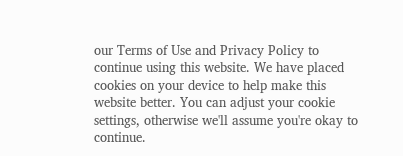our Terms of Use and Privacy Policy to continue using this website. We have placed cookies on your device to help make this website better. You can adjust your cookie settings, otherwise we'll assume you're okay to continue.